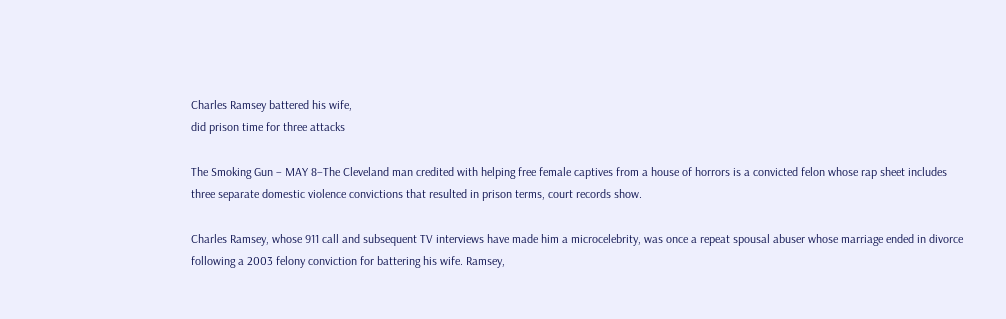Charles Ramsey battered his wife,
did prison time for three attacks

The Smoking Gun – MAY 8–The Cleveland man credited with helping free female captives from a house of horrors is a convicted felon whose rap sheet includes three separate domestic violence convictions that resulted in prison terms, court records show.

Charles Ramsey, whose 911 call and subsequent TV interviews have made him a microcelebrity, was once a repeat spousal abuser whose marriage ended in divorce following a 2003 felony conviction for battering his wife. Ramsey,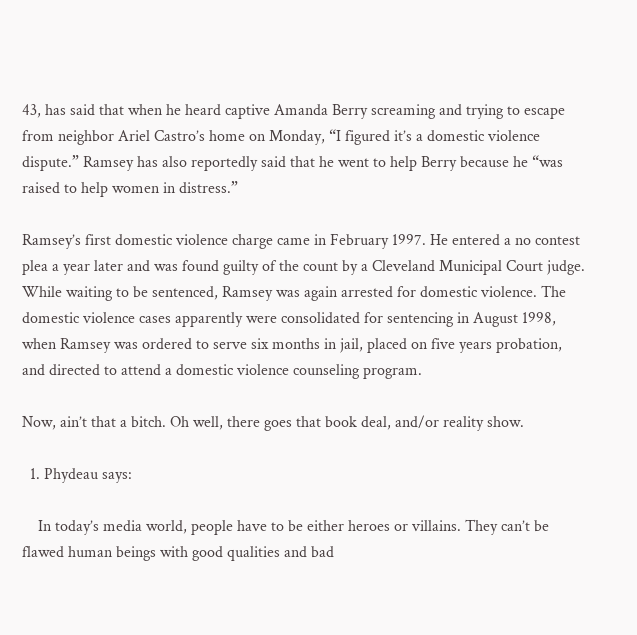43, has said that when he heard captive Amanda Berry screaming and trying to escape from neighbor Ariel Castro’s home on Monday, “I figured it’s a domestic violence dispute.” Ramsey has also reportedly said that he went to help Berry because he “was raised to help women in distress.”

Ramsey’s first domestic violence charge came in February 1997. He entered a no contest plea a year later and was found guilty of the count by a Cleveland Municipal Court judge. While waiting to be sentenced, Ramsey was again arrested for domestic violence. The domestic violence cases apparently were consolidated for sentencing in August 1998, when Ramsey was ordered to serve six months in jail, placed on five years probation, and directed to attend a domestic violence counseling program.

Now, ain’t that a bitch. Oh well, there goes that book deal, and/or reality show.

  1. Phydeau says:

    In today’s media world, people have to be either heroes or villains. They can’t be flawed human beings with good qualities and bad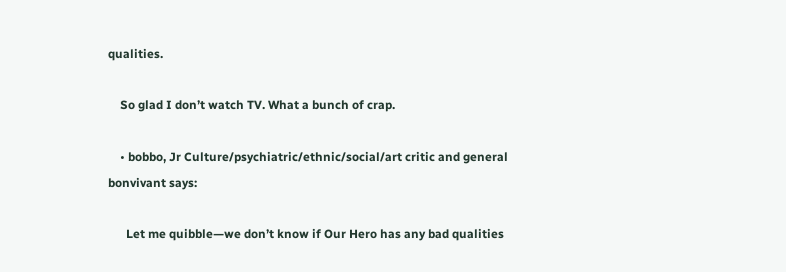qualities.

    So glad I don’t watch TV. What a bunch of crap.

    • bobbo, Jr Culture/psychiatric/ethnic/social/art critic and general bonvivant says:

      Let me quibble—we don’t know if Our Hero has any bad qualities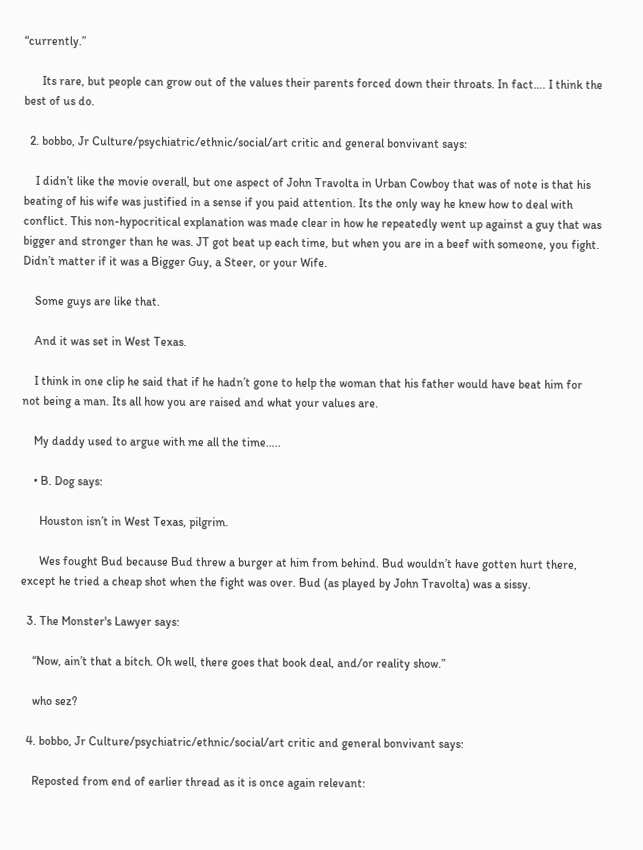“currently.”

      Its rare, but people can grow out of the values their parents forced down their throats. In fact…. I think the best of us do.

  2. bobbo, Jr Culture/psychiatric/ethnic/social/art critic and general bonvivant says:

    I didn’t like the movie overall, but one aspect of John Travolta in Urban Cowboy that was of note is that his beating of his wife was justified in a sense if you paid attention. Its the only way he knew how to deal with conflict. This non-hypocritical explanation was made clear in how he repeatedly went up against a guy that was bigger and stronger than he was. JT got beat up each time, but when you are in a beef with someone, you fight. Didn’t matter if it was a Bigger Guy, a Steer, or your Wife.

    Some guys are like that.

    And it was set in West Texas.

    I think in one clip he said that if he hadn’t gone to help the woman that his father would have beat him for not being a man. Its all how you are raised and what your values are.

    My daddy used to argue with me all the time…..

    • B. Dog says:

      Houston isn’t in West Texas, pilgrim.

      Wes fought Bud because Bud threw a burger at him from behind. Bud wouldn’t have gotten hurt there, except he tried a cheap shot when the fight was over. Bud (as played by John Travolta) was a sissy.

  3. The Monster's Lawyer says:

    “Now, ain’t that a bitch. Oh well, there goes that book deal, and/or reality show.”

    who sez?

  4. bobbo, Jr Culture/psychiatric/ethnic/social/art critic and general bonvivant says:

    Reposted from end of earlier thread as it is once again relevant: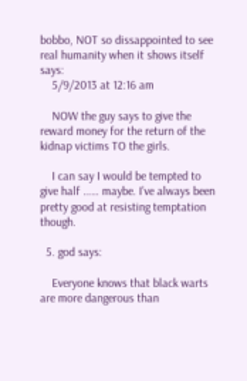bobbo, NOT so dissappointed to see real humanity when it shows itself says:
    5/9/2013 at 12:16 am

    NOW the guy says to give the reward money for the return of the kidnap victims TO the girls.

    I can say I would be tempted to give half …… maybe. I’ve always been pretty good at resisting temptation though.

  5. god says:

    Everyone knows that black warts are more dangerous than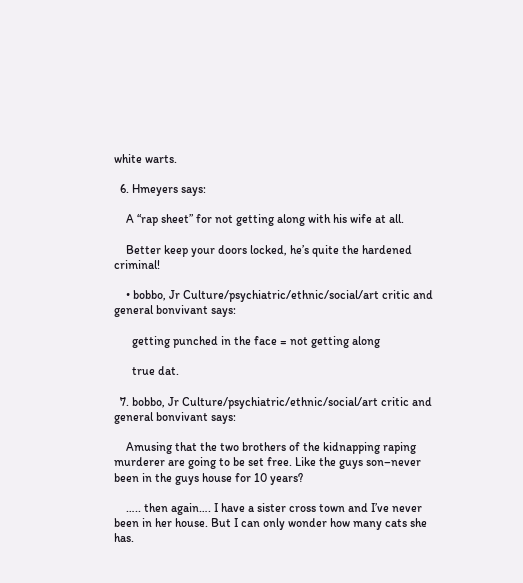white warts.

  6. Hmeyers says:

    A “rap sheet” for not getting along with his wife at all.

    Better keep your doors locked, he’s quite the hardened criminal!

    • bobbo, Jr Culture/psychiatric/ethnic/social/art critic and general bonvivant says:

      getting punched in the face = not getting along

      true dat.

  7. bobbo, Jr Culture/psychiatric/ethnic/social/art critic and general bonvivant says:

    Amusing that the two brothers of the kidnapping raping murderer are going to be set free. Like the guys son–never been in the guys house for 10 years?

    ….. then again…. I have a sister cross town and I’ve never been in her house. But I can only wonder how many cats she has.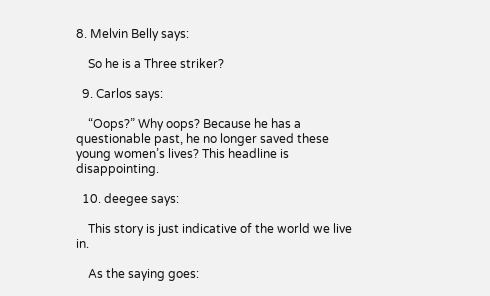8. Melvin Belly says:

    So he is a Three striker?

  9. Carlos says:

    “Oops?” Why oops? Because he has a questionable past, he no longer saved these young women’s lives? This headline is disappointing.

  10. deegee says:

    This story is just indicative of the world we live in.

    As the saying goes: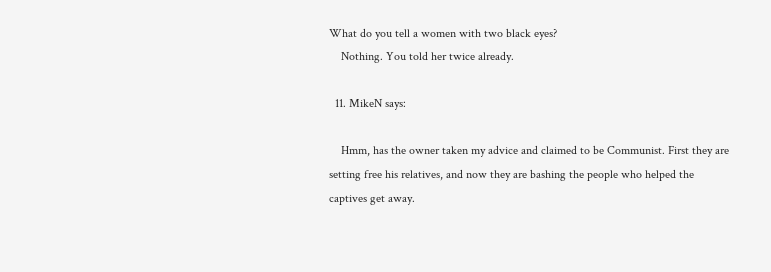What do you tell a women with two black eyes?
    Nothing. You told her twice already.

  11. MikeN says:

    Hmm, has the owner taken my advice and claimed to be Communist. First they are setting free his relatives, and now they are bashing the people who helped the captives get away.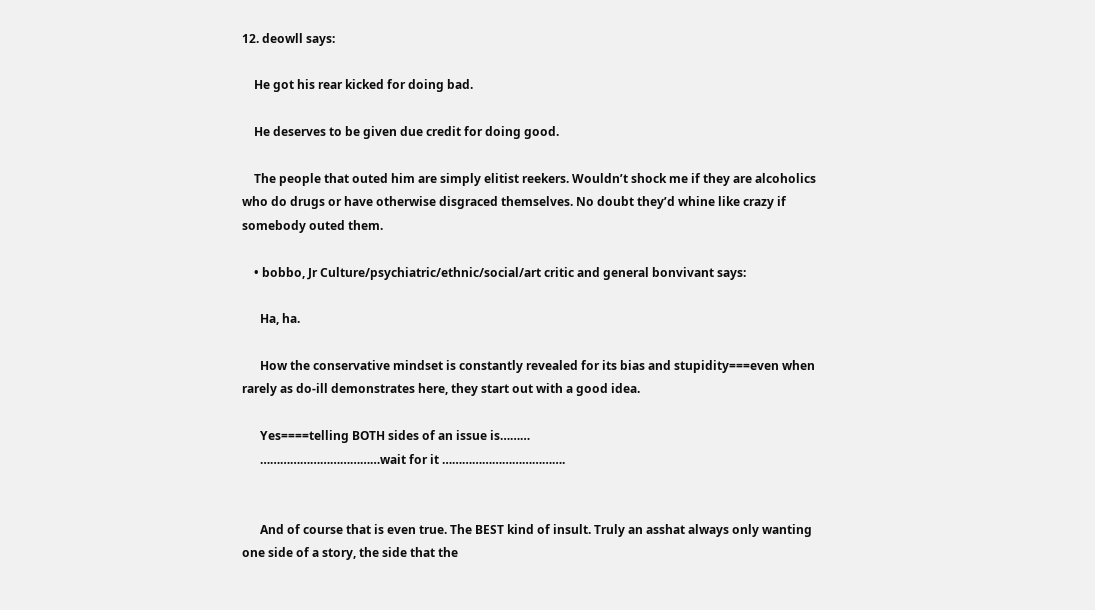12. deowll says:

    He got his rear kicked for doing bad.

    He deserves to be given due credit for doing good.

    The people that outed him are simply elitist reekers. Wouldn’t shock me if they are alcoholics who do drugs or have otherwise disgraced themselves. No doubt they’d whine like crazy if somebody outed them.

    • bobbo, Jr Culture/psychiatric/ethnic/social/art critic and general bonvivant says:

      Ha, ha.

      How the conservative mindset is constantly revealed for its bias and stupidity===even when rarely as do-ill demonstrates here, they start out with a good idea.

      Yes====telling BOTH sides of an issue is………
      ………………………………wait for it ……………………………….


      And of course that is even true. The BEST kind of insult. Truly an asshat always only wanting one side of a story, the side that the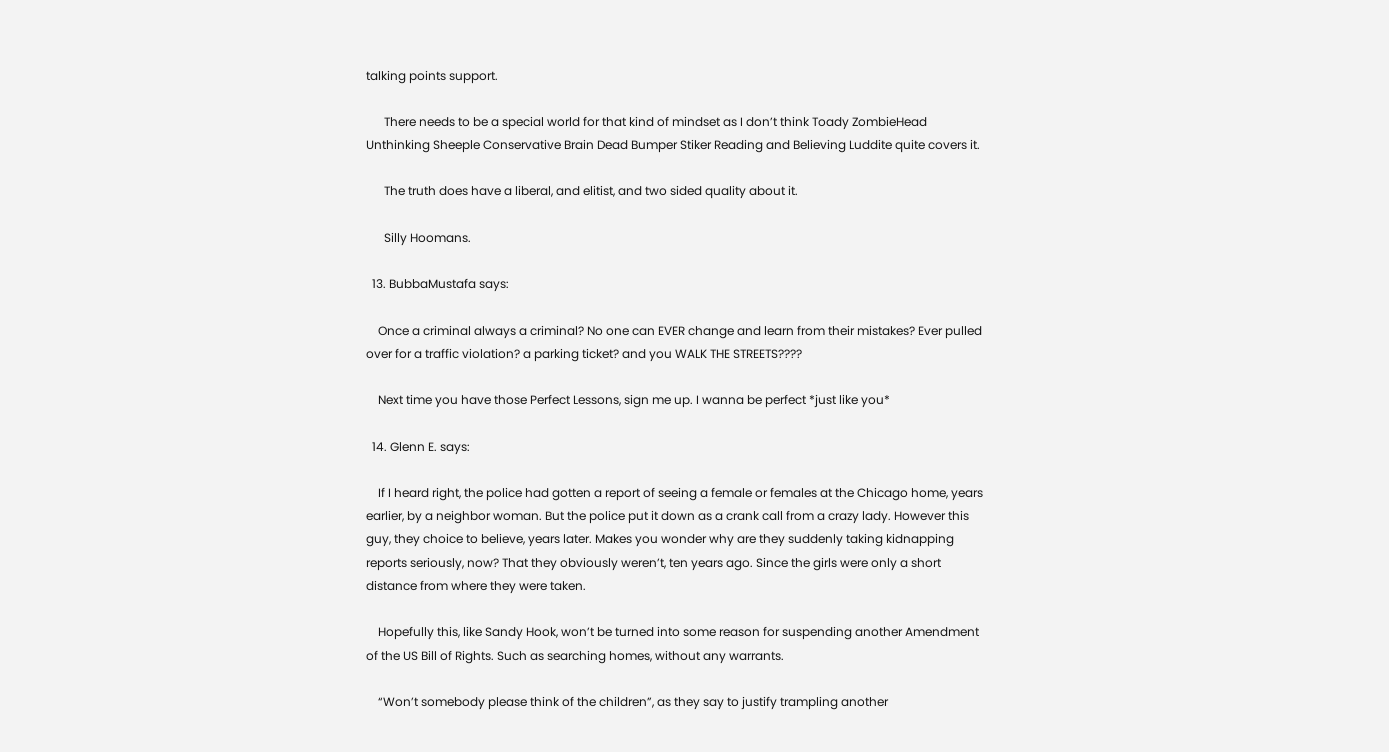talking points support.

      There needs to be a special world for that kind of mindset as I don’t think Toady ZombieHead Unthinking Sheeple Conservative Brain Dead Bumper Stiker Reading and Believing Luddite quite covers it.

      The truth does have a liberal, and elitist, and two sided quality about it.

      Silly Hoomans.

  13. BubbaMustafa says:

    Once a criminal always a criminal? No one can EVER change and learn from their mistakes? Ever pulled over for a traffic violation? a parking ticket? and you WALK THE STREETS????

    Next time you have those Perfect Lessons, sign me up. I wanna be perfect *just like you*

  14. Glenn E. says:

    If I heard right, the police had gotten a report of seeing a female or females at the Chicago home, years earlier, by a neighbor woman. But the police put it down as a crank call from a crazy lady. However this guy, they choice to believe, years later. Makes you wonder why are they suddenly taking kidnapping reports seriously, now? That they obviously weren’t, ten years ago. Since the girls were only a short distance from where they were taken.

    Hopefully this, like Sandy Hook, won’t be turned into some reason for suspending another Amendment of the US Bill of Rights. Such as searching homes, without any warrants.

    “Won’t somebody please think of the children”, as they say to justify trampling another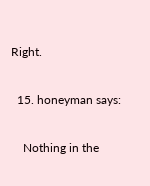Right.

  15. honeyman says:

    Nothing in the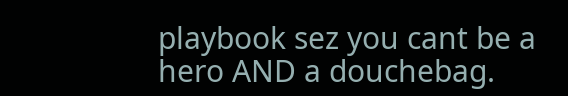playbook sez you cant be a hero AND a douchebag.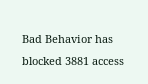Bad Behavior has blocked 3881 access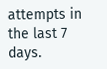attempts in the last 7 days.